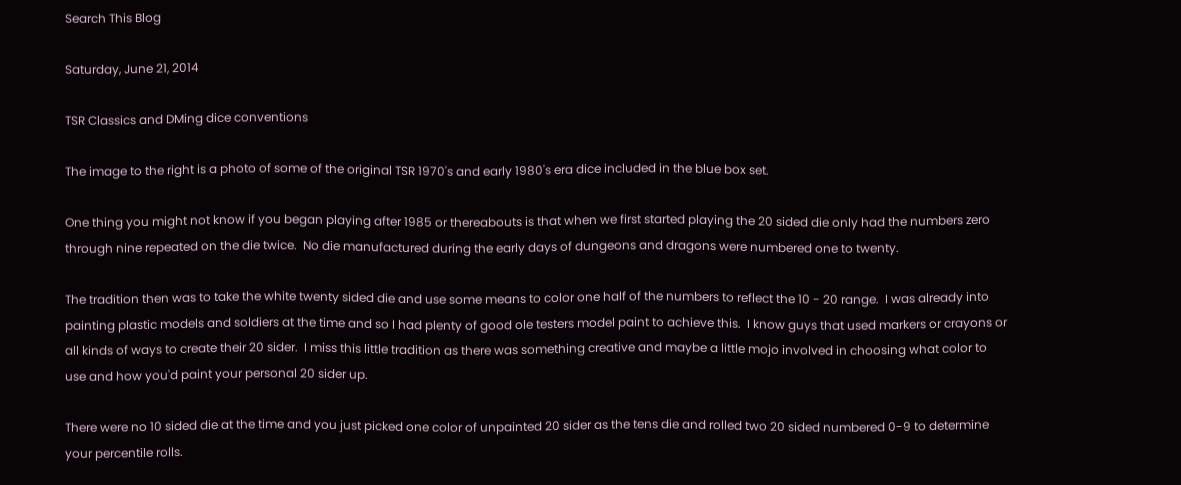Search This Blog

Saturday, June 21, 2014

TSR Classics and DMing dice conventions

The image to the right is a photo of some of the original TSR 1970's and early 1980's era dice included in the blue box set.

One thing you might not know if you began playing after 1985 or thereabouts is that when we first started playing the 20 sided die only had the numbers zero through nine repeated on the die twice.  No die manufactured during the early days of dungeons and dragons were numbered one to twenty.

The tradition then was to take the white twenty sided die and use some means to color one half of the numbers to reflect the 10 - 20 range.  I was already into painting plastic models and soldiers at the time and so I had plenty of good ole testers model paint to achieve this.  I know guys that used markers or crayons or all kinds of ways to create their 20 sider.  I miss this little tradition as there was something creative and maybe a little mojo involved in choosing what color to use and how you'd paint your personal 20 sider up.

There were no 10 sided die at the time and you just picked one color of unpainted 20 sider as the tens die and rolled two 20 sided numbered 0-9 to determine your percentile rolls.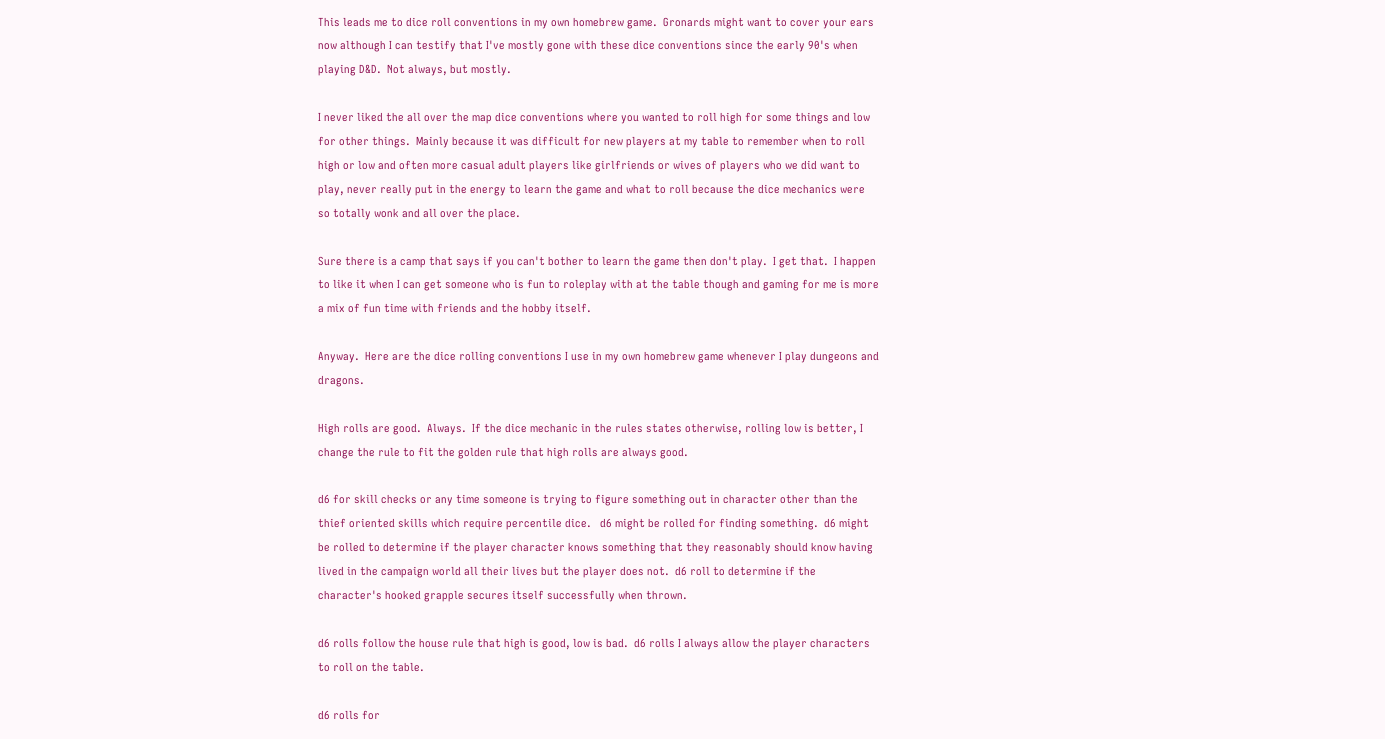This leads me to dice roll conventions in my own homebrew game.  Gronards might want to cover your ears now although I can testify that I've mostly gone with these dice conventions since the early 90's when playing D&D.  Not always, but mostly.

I never liked the all over the map dice conventions where you wanted to roll high for some things and low for other things.  Mainly because it was difficult for new players at my table to remember when to roll high or low and often more casual adult players like girlfriends or wives of players who we did want to play, never really put in the energy to learn the game and what to roll because the dice mechanics were so totally wonk and all over the place.

Sure there is a camp that says if you can't bother to learn the game then don't play.  I get that.  I happen to like it when I can get someone who is fun to roleplay with at the table though and gaming for me is more a mix of fun time with friends and the hobby itself.

Anyway.  Here are the dice rolling conventions I use in my own homebrew game whenever I play dungeons and dragons.

High rolls are good.  Always.  If the dice mechanic in the rules states otherwise, rolling low is better, I change the rule to fit the golden rule that high rolls are always good.

d6 for skill checks or any time someone is trying to figure something out in character other than the thief oriented skills which require percentile dice.   d6 might be rolled for finding something.  d6 might be rolled to determine if the player character knows something that they reasonably should know having lived in the campaign world all their lives but the player does not.  d6 roll to determine if the character's hooked grapple secures itself successfully when thrown.

d6 rolls follow the house rule that high is good, low is bad.  d6 rolls I always allow the player characters to roll on the table.

d6 rolls for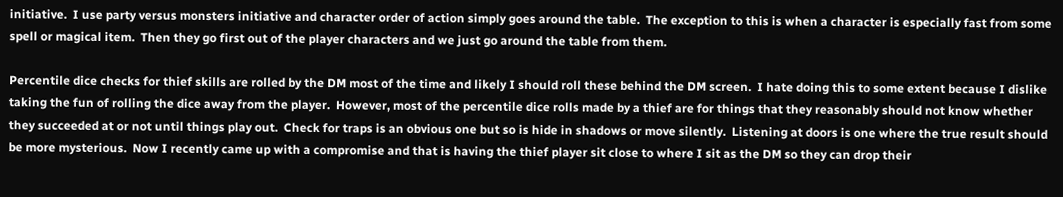initiative.  I use party versus monsters initiative and character order of action simply goes around the table.  The exception to this is when a character is especially fast from some spell or magical item.  Then they go first out of the player characters and we just go around the table from them.

Percentile dice checks for thief skills are rolled by the DM most of the time and likely I should roll these behind the DM screen.  I hate doing this to some extent because I dislike taking the fun of rolling the dice away from the player.  However, most of the percentile dice rolls made by a thief are for things that they reasonably should not know whether they succeeded at or not until things play out.  Check for traps is an obvious one but so is hide in shadows or move silently.  Listening at doors is one where the true result should be more mysterious.  Now I recently came up with a compromise and that is having the thief player sit close to where I sit as the DM so they can drop their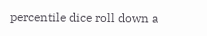percentile dice roll down a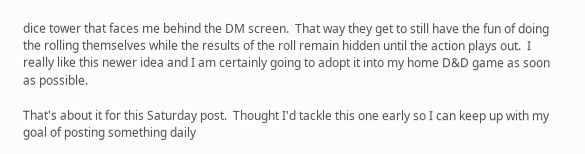dice tower that faces me behind the DM screen.  That way they get to still have the fun of doing the rolling themselves while the results of the roll remain hidden until the action plays out.  I really like this newer idea and I am certainly going to adopt it into my home D&D game as soon as possible.

That's about it for this Saturday post.  Thought I'd tackle this one early so I can keep up with my goal of posting something daily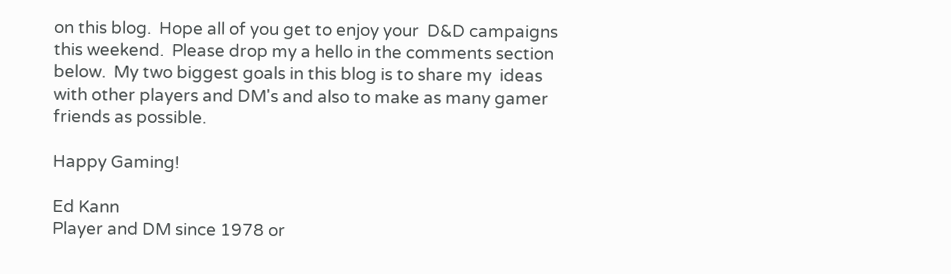on this blog.  Hope all of you get to enjoy your  D&D campaigns this weekend.  Please drop my a hello in the comments section below.  My two biggest goals in this blog is to share my  ideas with other players and DM's and also to make as many gamer friends as possible.

Happy Gaming!

Ed Kann
Player and DM since 1978 or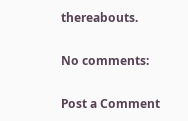thereabouts.

No comments:

Post a Comment